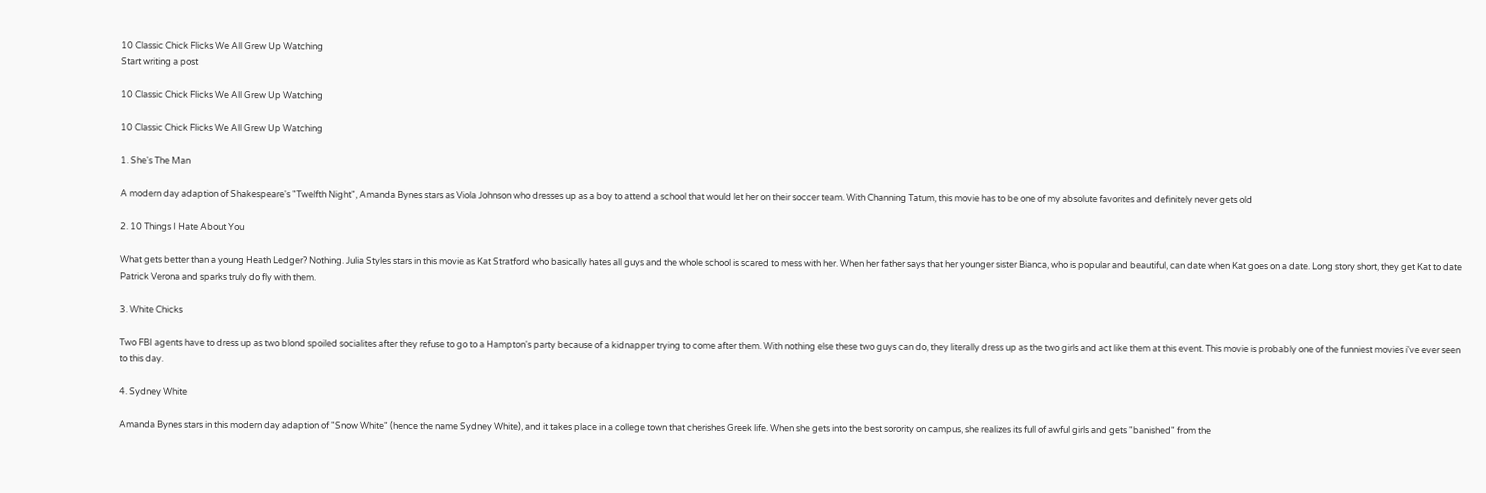10 Classic Chick Flicks We All Grew Up Watching
Start writing a post

10 Classic Chick Flicks We All Grew Up Watching

10 Classic Chick Flicks We All Grew Up Watching

1. She's The Man

A modern day adaption of Shakespeare's "Twelfth Night", Amanda Bynes stars as Viola Johnson who dresses up as a boy to attend a school that would let her on their soccer team. With Channing Tatum, this movie has to be one of my absolute favorites and definitely never gets old

2. 10 Things I Hate About You

What gets better than a young Heath Ledger? Nothing. Julia Styles stars in this movie as Kat Stratford who basically hates all guys and the whole school is scared to mess with her. When her father says that her younger sister Bianca, who is popular and beautiful, can date when Kat goes on a date. Long story short, they get Kat to date Patrick Verona and sparks truly do fly with them.

3. White Chicks

Two FBI agents have to dress up as two blond spoiled socialites after they refuse to go to a Hampton's party because of a kidnapper trying to come after them. With nothing else these two guys can do, they literally dress up as the two girls and act like them at this event. This movie is probably one of the funniest movies i've ever seen to this day.

4. Sydney White

Amanda Bynes stars in this modern day adaption of "Snow White" (hence the name Sydney White), and it takes place in a college town that cherishes Greek life. When she gets into the best sorority on campus, she realizes its full of awful girls and gets "banished" from the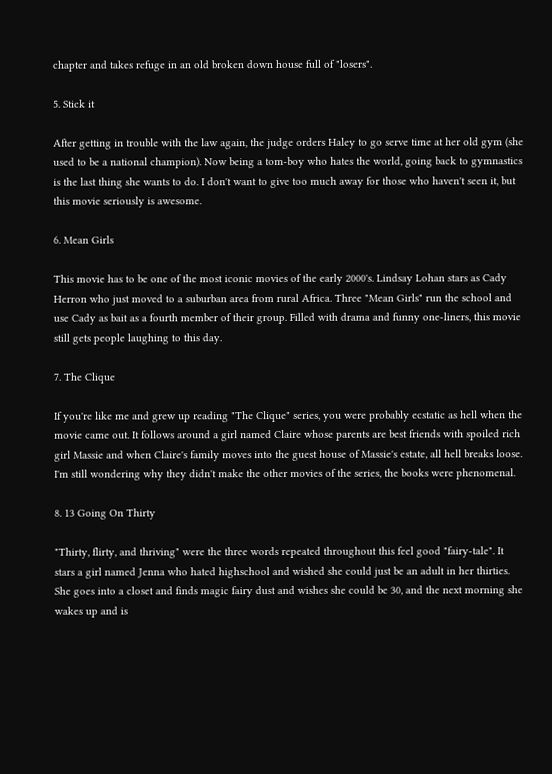chapter and takes refuge in an old broken down house full of "losers".

5. Stick it

After getting in trouble with the law again, the judge orders Haley to go serve time at her old gym (she used to be a national champion). Now being a tom-boy who hates the world, going back to gymnastics is the last thing she wants to do. I don't want to give too much away for those who haven't seen it, but this movie seriously is awesome.

6. Mean Girls

This movie has to be one of the most iconic movies of the early 2000's. Lindsay Lohan stars as Cady Herron who just moved to a suburban area from rural Africa. Three "Mean Girls" run the school and use Cady as bait as a fourth member of their group. Filled with drama and funny one-liners, this movie still gets people laughing to this day.

7. The Clique

If you're like me and grew up reading "The Clique" series, you were probably ecstatic as hell when the movie came out. It follows around a girl named Claire whose parents are best friends with spoiled rich girl Massie and when Claire's family moves into the guest house of Massie's estate, all hell breaks loose. I'm still wondering why they didn't make the other movies of the series, the books were phenomenal.

8. 13 Going On Thirty

"Thirty, flirty, and thriving" were the three words repeated throughout this feel good "fairy-tale". It stars a girl named Jenna who hated highschool and wished she could just be an adult in her thirties. She goes into a closet and finds magic fairy dust and wishes she could be 30, and the next morning she wakes up and is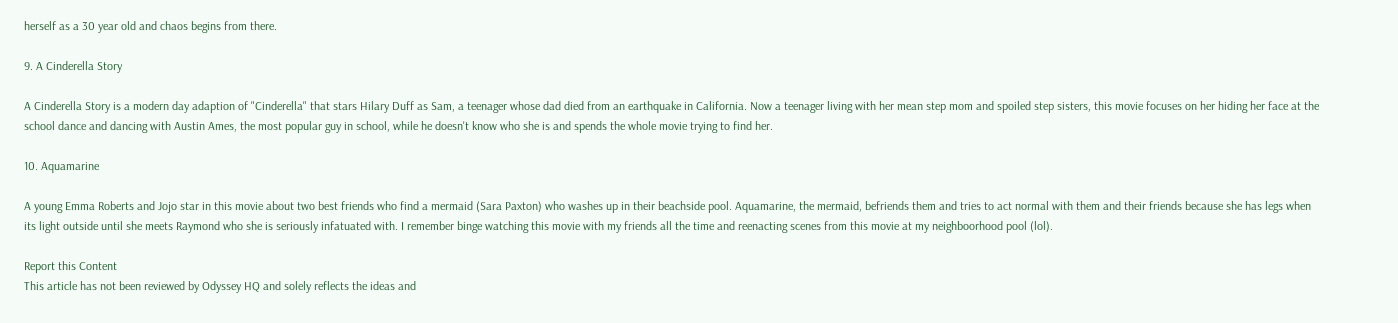herself as a 30 year old and chaos begins from there.

9. A Cinderella Story

A Cinderella Story is a modern day adaption of "Cinderella" that stars Hilary Duff as Sam, a teenager whose dad died from an earthquake in California. Now a teenager living with her mean step mom and spoiled step sisters, this movie focuses on her hiding her face at the school dance and dancing with Austin Ames, the most popular guy in school, while he doesn't know who she is and spends the whole movie trying to find her.

10. Aquamarine

A young Emma Roberts and Jojo star in this movie about two best friends who find a mermaid (Sara Paxton) who washes up in their beachside pool. Aquamarine, the mermaid, befriends them and tries to act normal with them and their friends because she has legs when its light outside until she meets Raymond who she is seriously infatuated with. I remember binge watching this movie with my friends all the time and reenacting scenes from this movie at my neighboorhood pool (lol).

Report this Content
This article has not been reviewed by Odyssey HQ and solely reflects the ideas and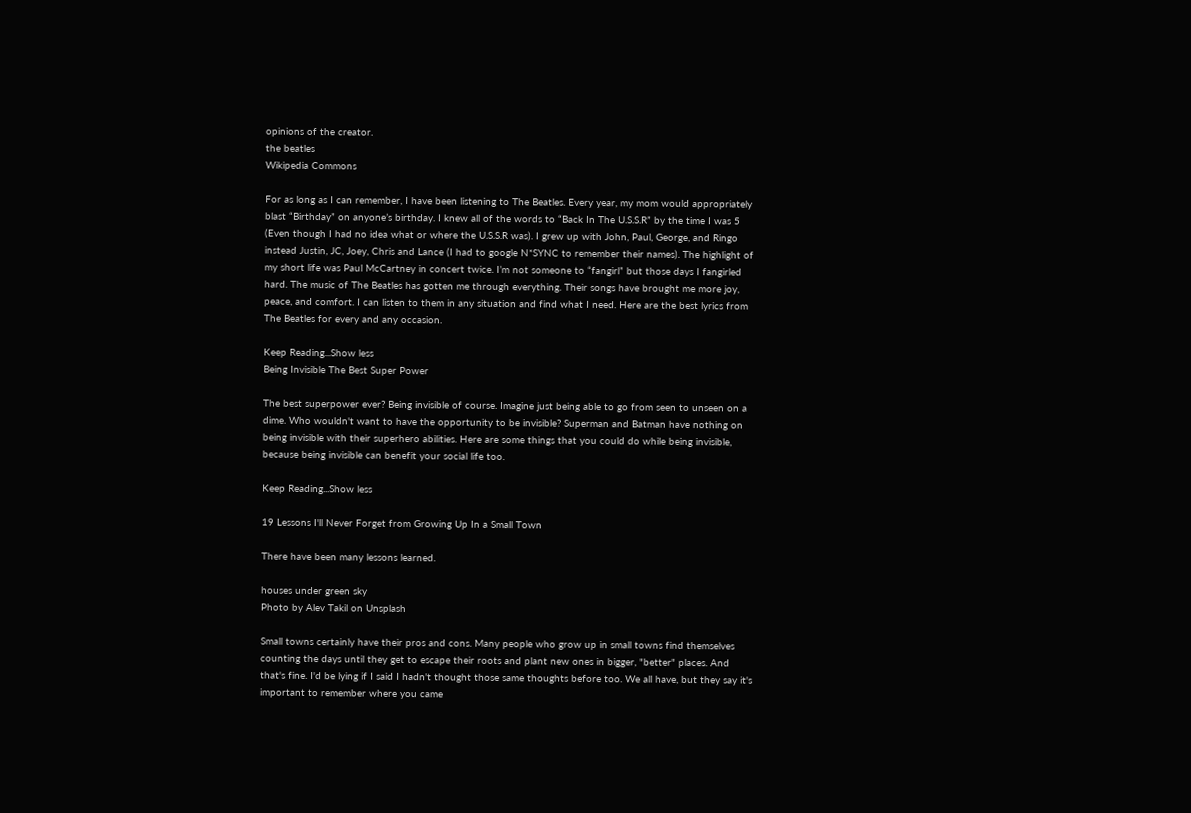opinions of the creator.
the beatles
Wikipedia Commons

For as long as I can remember, I have been listening to The Beatles. Every year, my mom would appropriately blast “Birthday” on anyone’s birthday. I knew all of the words to “Back In The U.S.S.R” by the time I was 5 (Even though I had no idea what or where the U.S.S.R was). I grew up with John, Paul, George, and Ringo instead Justin, JC, Joey, Chris and Lance (I had to google N*SYNC to remember their names). The highlight of my short life was Paul McCartney in concert twice. I’m not someone to “fangirl” but those days I fangirled hard. The music of The Beatles has gotten me through everything. Their songs have brought me more joy, peace, and comfort. I can listen to them in any situation and find what I need. Here are the best lyrics from The Beatles for every and any occasion.

Keep Reading...Show less
Being Invisible The Best Super Power

The best superpower ever? Being invisible of course. Imagine just being able to go from seen to unseen on a dime. Who wouldn't want to have the opportunity to be invisible? Superman and Batman have nothing on being invisible with their superhero abilities. Here are some things that you could do while being invisible, because being invisible can benefit your social life too.

Keep Reading...Show less

19 Lessons I'll Never Forget from Growing Up In a Small Town

There have been many lessons learned.

houses under green sky
Photo by Alev Takil on Unsplash

Small towns certainly have their pros and cons. Many people who grow up in small towns find themselves counting the days until they get to escape their roots and plant new ones in bigger, "better" places. And that's fine. I'd be lying if I said I hadn't thought those same thoughts before too. We all have, but they say it's important to remember where you came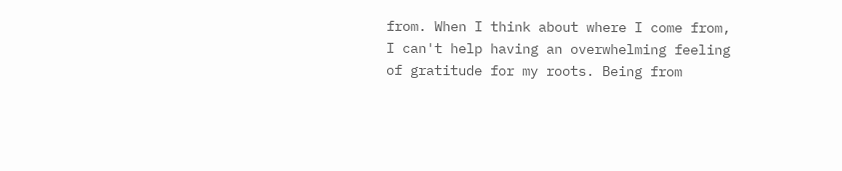from. When I think about where I come from, I can't help having an overwhelming feeling of gratitude for my roots. Being from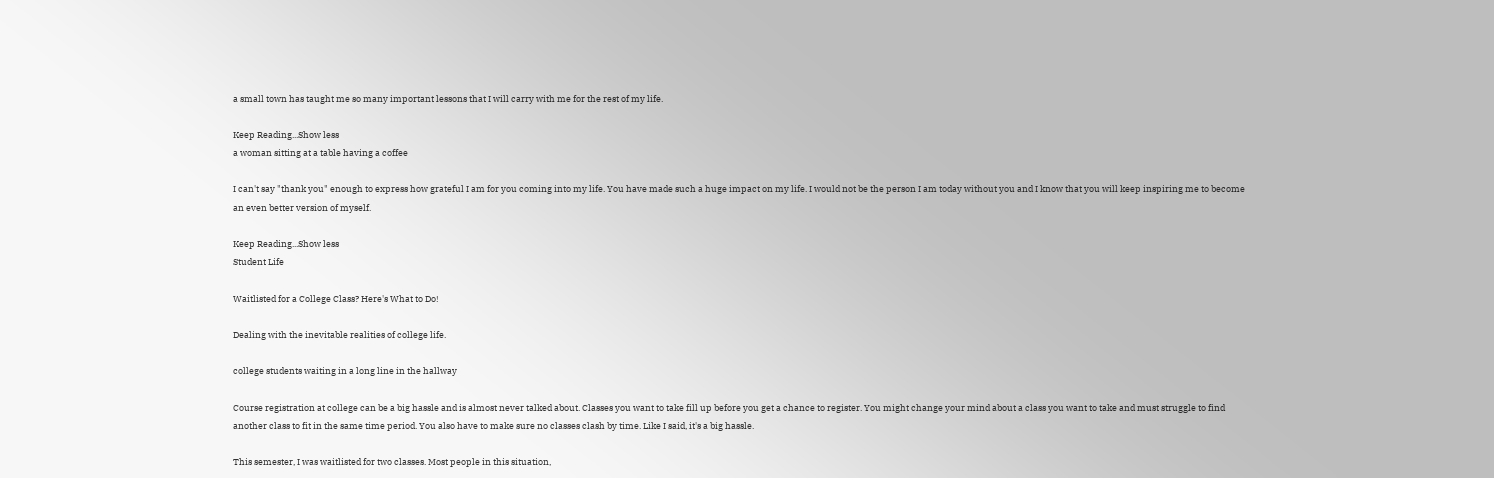a small town has taught me so many important lessons that I will carry with me for the rest of my life.

Keep Reading...Show less
a woman sitting at a table having a coffee

I can't say "thank you" enough to express how grateful I am for you coming into my life. You have made such a huge impact on my life. I would not be the person I am today without you and I know that you will keep inspiring me to become an even better version of myself.

Keep Reading...Show less
Student Life

Waitlisted for a College Class? Here's What to Do!

Dealing with the inevitable realities of college life.

college students waiting in a long line in the hallway

Course registration at college can be a big hassle and is almost never talked about. Classes you want to take fill up before you get a chance to register. You might change your mind about a class you want to take and must struggle to find another class to fit in the same time period. You also have to make sure no classes clash by time. Like I said, it's a big hassle.

This semester, I was waitlisted for two classes. Most people in this situation,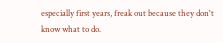especially first years, freak out because they don't know what to do.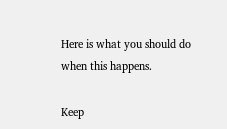Here is what you should do when this happens.

Keep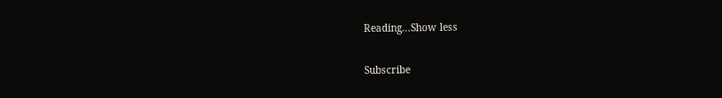Reading...Show less

Subscribe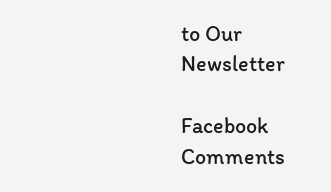to Our Newsletter

Facebook Comments